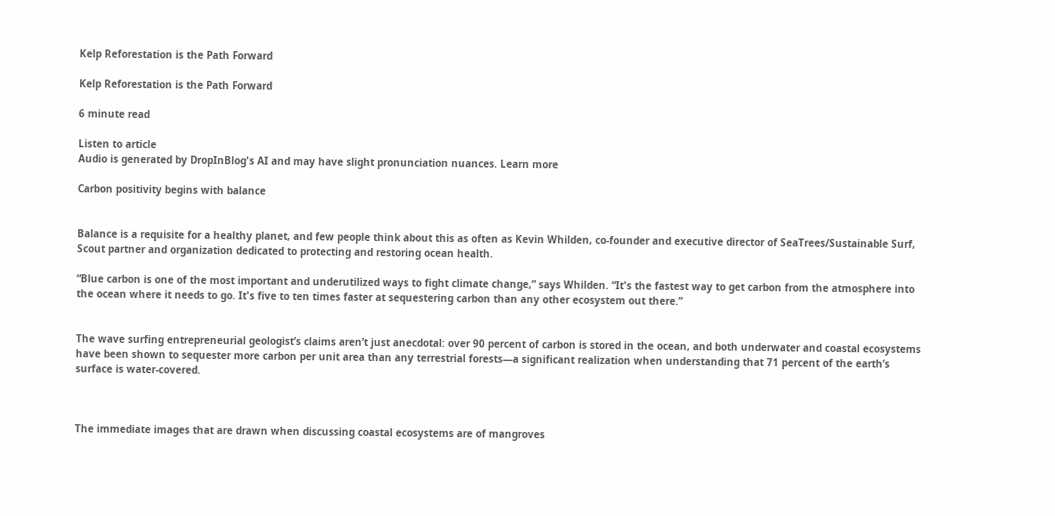Kelp Reforestation is the Path Forward

Kelp Reforestation is the Path Forward

6 minute read

Listen to article
Audio is generated by DropInBlog's AI and may have slight pronunciation nuances. Learn more

Carbon positivity begins with balance


Balance is a requisite for a healthy planet, and few people think about this as often as Kevin Whilden, co-founder and executive director of SeaTrees/Sustainable Surf, Scout partner and organization dedicated to protecting and restoring ocean health.

“Blue carbon is one of the most important and underutilized ways to fight climate change,” says Whilden. “It's the fastest way to get carbon from the atmosphere into the ocean where it needs to go. It's five to ten times faster at sequestering carbon than any other ecosystem out there.”


The wave surfing entrepreneurial geologist’s claims aren’t just anecdotal: over 90 percent of carbon is stored in the ocean, and both underwater and coastal ecosystems have been shown to sequester more carbon per unit area than any terrestrial forests—a significant realization when understanding that 71 percent of the earth’s surface is water-covered.



The immediate images that are drawn when discussing coastal ecosystems are of mangroves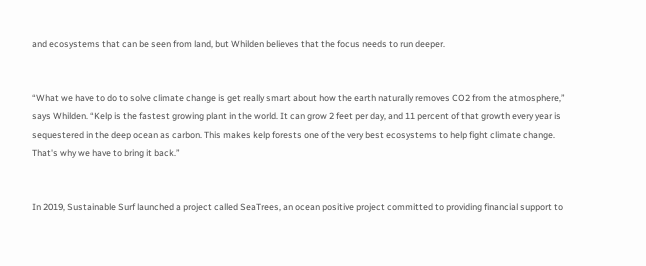and ecosystems that can be seen from land, but Whilden believes that the focus needs to run deeper.


“What we have to do to solve climate change is get really smart about how the earth naturally removes CO2 from the atmosphere,” says Whilden. “Kelp is the fastest growing plant in the world. It can grow 2 feet per day, and 11 percent of that growth every year is sequestered in the deep ocean as carbon. This makes kelp forests one of the very best ecosystems to help fight climate change. That's why we have to bring it back.”


In 2019, Sustainable Surf launched a project called SeaTrees, an ocean positive project committed to providing financial support to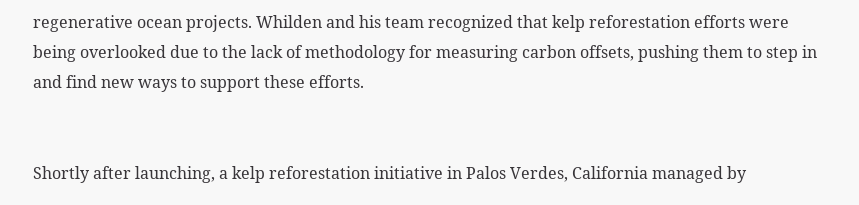regenerative ocean projects. Whilden and his team recognized that kelp reforestation efforts were being overlooked due to the lack of methodology for measuring carbon offsets, pushing them to step in and find new ways to support these efforts.


Shortly after launching, a kelp reforestation initiative in Palos Verdes, California managed by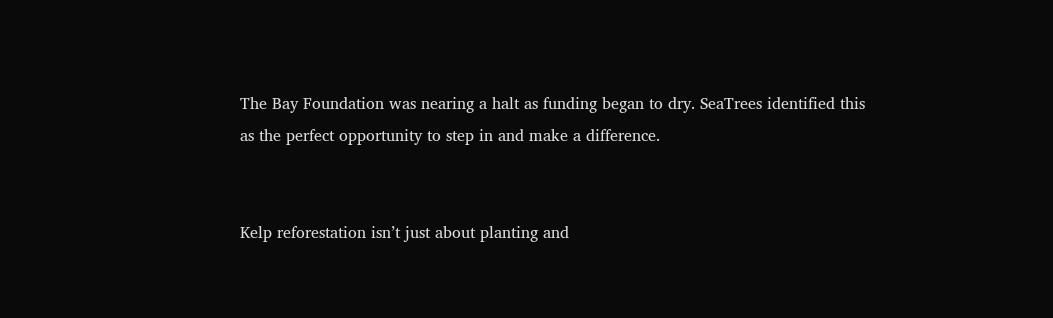The Bay Foundation was nearing a halt as funding began to dry. SeaTrees identified this as the perfect opportunity to step in and make a difference.


Kelp reforestation isn’t just about planting and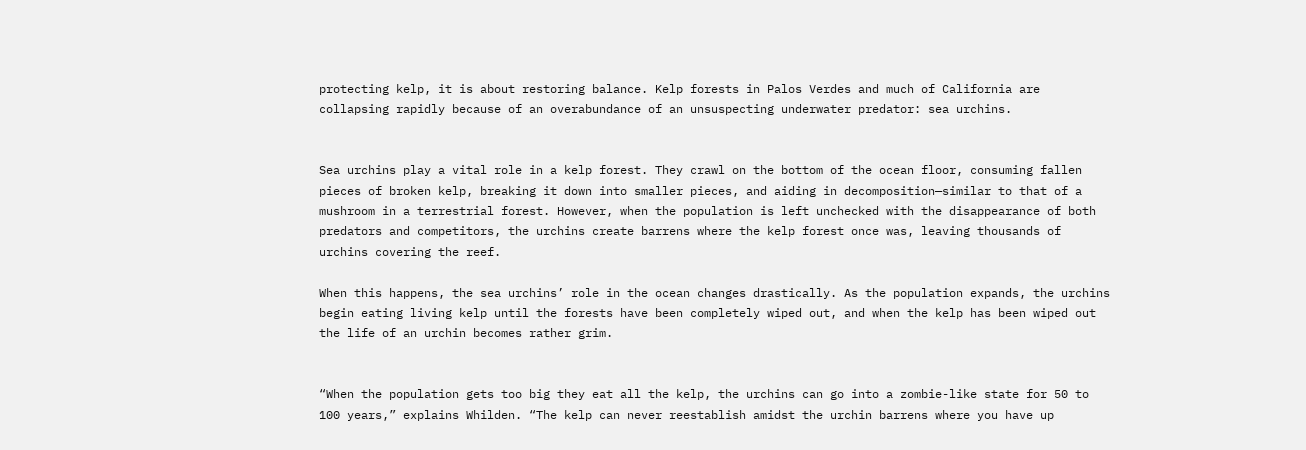protecting kelp, it is about restoring balance. Kelp forests in Palos Verdes and much of California are collapsing rapidly because of an overabundance of an unsuspecting underwater predator: sea urchins.


Sea urchins play a vital role in a kelp forest. They crawl on the bottom of the ocean floor, consuming fallen pieces of broken kelp, breaking it down into smaller pieces, and aiding in decomposition—similar to that of a mushroom in a terrestrial forest. However, when the population is left unchecked with the disappearance of both predators and competitors, the urchins create barrens where the kelp forest once was, leaving thousands of urchins covering the reef.

When this happens, the sea urchins’ role in the ocean changes drastically. As the population expands, the urchins begin eating living kelp until the forests have been completely wiped out, and when the kelp has been wiped out the life of an urchin becomes rather grim.


“When the population gets too big they eat all the kelp, the urchins can go into a zombie-like state for 50 to 100 years,” explains Whilden. “The kelp can never reestablish amidst the urchin barrens where you have up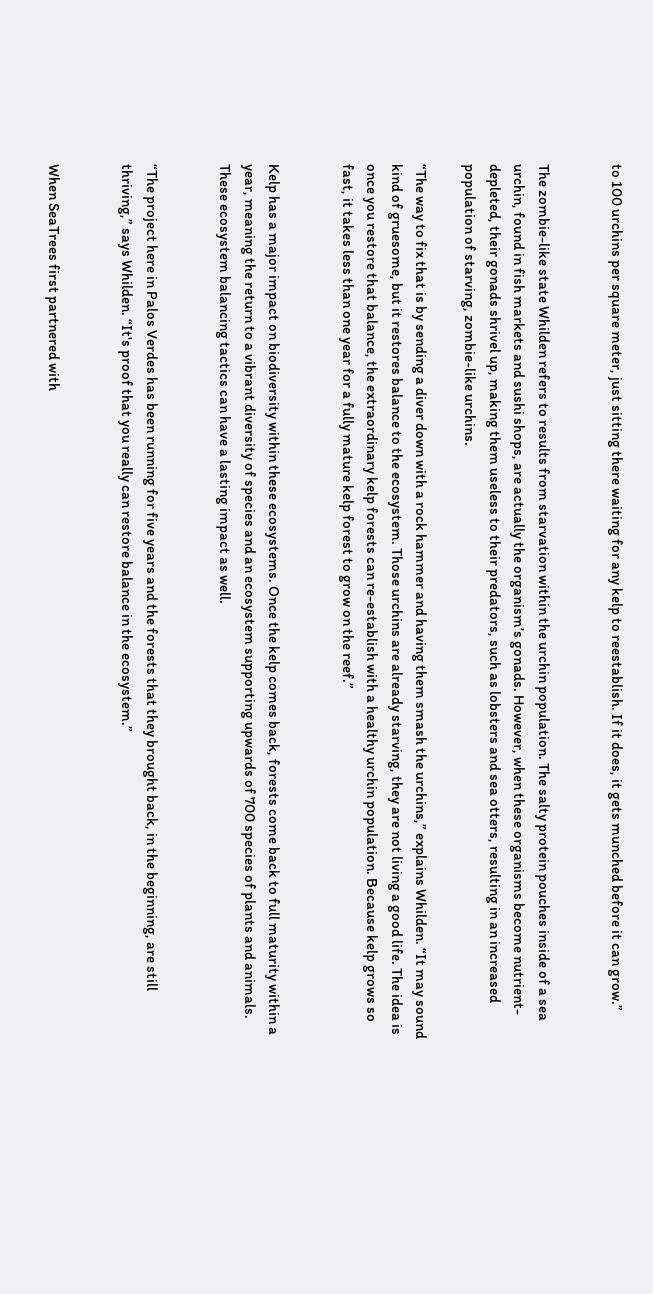to 100 urchins per square meter, just sitting there waiting for any kelp to reestablish. If it does, it gets munched before it can grow.”


The zombie-like state Whilden refers to results from starvation within the urchin population. The salty protein pouches inside of a sea urchin, found in fish markets and sushi shops, are actually the organism’s gonads. However, when these organisms become nutrient-depleted, their gonads shrivel up, making them useless to their predators, such as lobsters and sea otters, resulting in an increased population of starving, zombie-like urchins.

“The way to fix that is by sending a diver down with a rock hammer and having them smash the urchins,” explains Whilden. “It may sound kind of gruesome, but it restores balance to the ecosystem. Those urchins are already starving, they are not living a good life. The idea is once you restore that balance, the extraordinary kelp forests can re-establish with a healthy urchin population. Because kelp grows so fast, it takes less than one year for a fully mature kelp forest to grow on the reef.”


Kelp has a major impact on biodiversity within these ecosystems. Once the kelp comes back, forests come back to full maturity within a year, meaning the return to a vibrant diversity of species and an ecosystem supporting upwards of 700 species of plants and animals. These ecosystem balancing tactics can have a lasting impact as well.


“The project here in Palos Verdes has been running for five years and the forests that they brought back, in the beginning, are still thriving,” says Whilden. “It's proof that you really can restore balance in the ecosystem.”


When SeaTrees first partnered with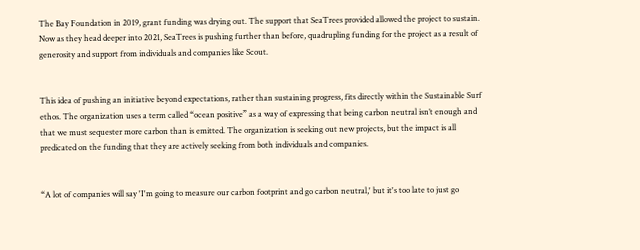The Bay Foundation in 2019, grant funding was drying out. The support that SeaTrees provided allowed the project to sustain. Now as they head deeper into 2021, SeaTrees is pushing further than before, quadrupling funding for the project as a result of generosity and support from individuals and companies like Scout.


This idea of pushing an initiative beyond expectations, rather than sustaining progress, fits directly within the Sustainable Surf ethos. The organization uses a term called “ocean positive” as a way of expressing that being carbon neutral isn’t enough and that we must sequester more carbon than is emitted. The organization is seeking out new projects, but the impact is all predicated on the funding that they are actively seeking from both individuals and companies.


“A lot of companies will say 'I'm going to measure our carbon footprint and go carbon neutral,' but it's too late to just go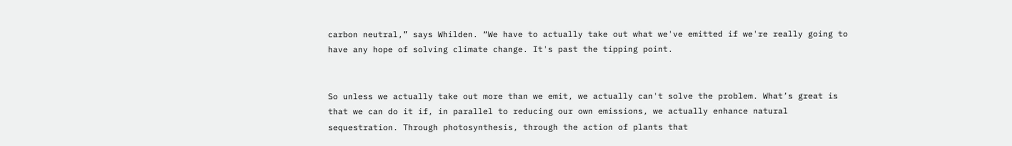carbon neutral,” says Whilden. “We have to actually take out what we've emitted if we're really going to have any hope of solving climate change. It's past the tipping point.


So unless we actually take out more than we emit, we actually can't solve the problem. What’s great is that we can do it if, in parallel to reducing our own emissions, we actually enhance natural sequestration. Through photosynthesis, through the action of plants that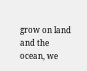grow on land and the ocean, we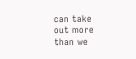can take out more than we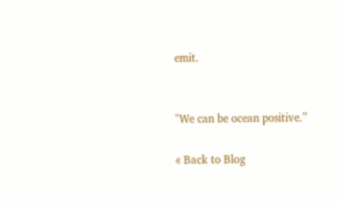emit.


"We can be ocean positive.”

« Back to Blog